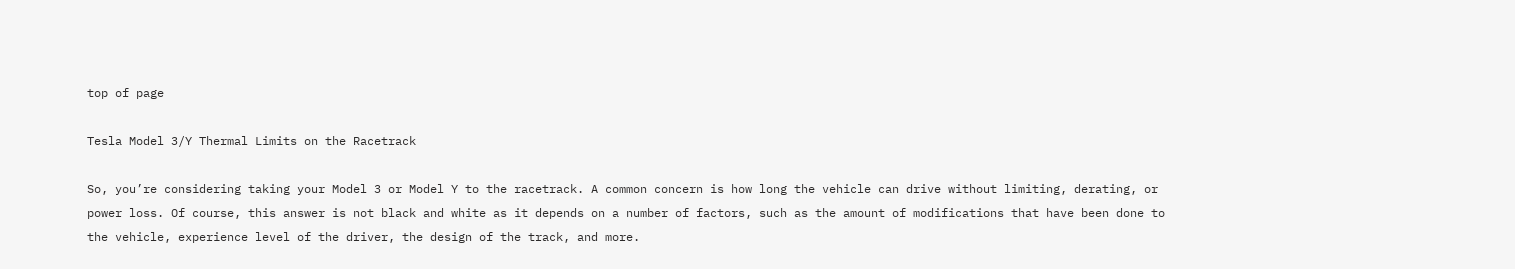top of page

Tesla Model 3/Y Thermal Limits on the Racetrack

So, you’re considering taking your Model 3 or Model Y to the racetrack. A common concern is how long the vehicle can drive without limiting, derating, or power loss. Of course, this answer is not black and white as it depends on a number of factors, such as the amount of modifications that have been done to the vehicle, experience level of the driver, the design of the track, and more.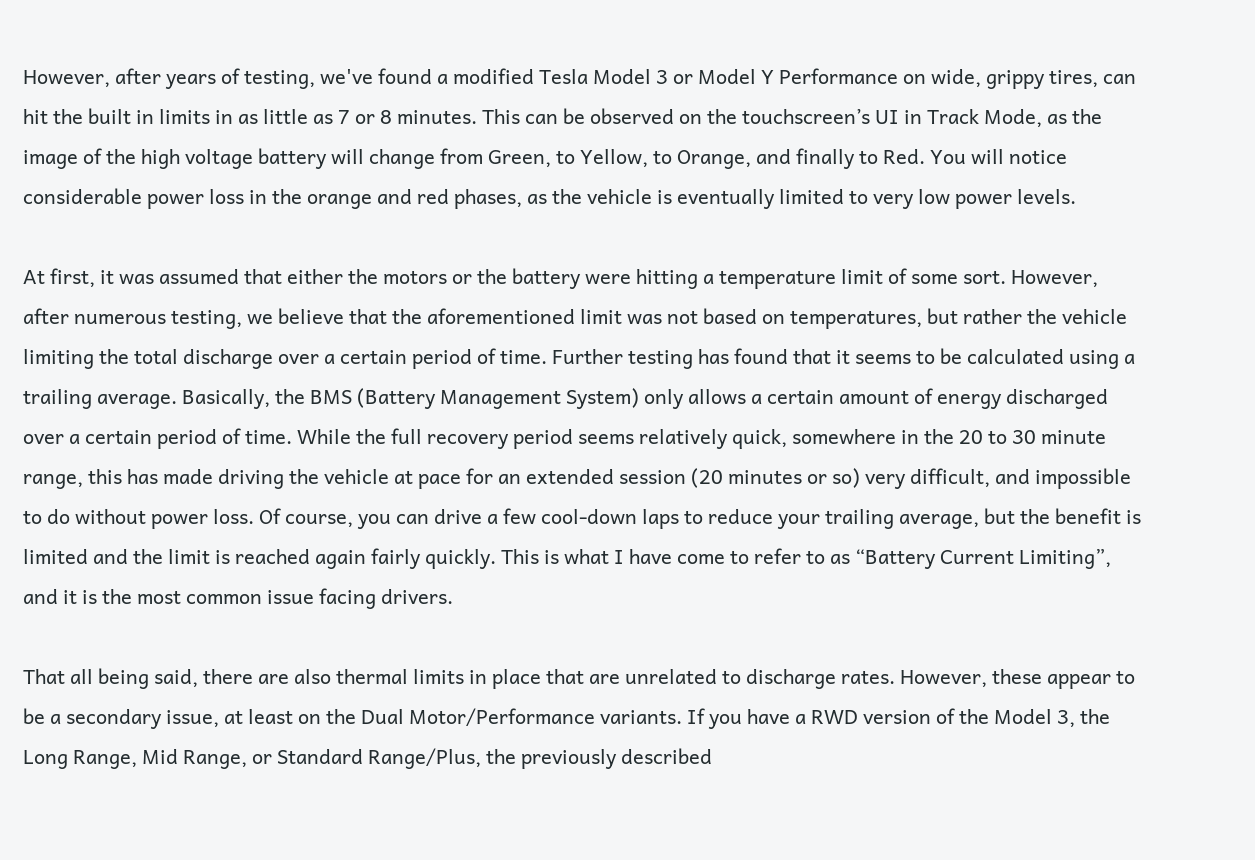However, after years of testing, we've found a modified Tesla Model 3 or Model Y Performance on wide, grippy tires, can hit the built in limits in as little as 7 or 8 minutes. This can be observed on the touchscreen’s UI in Track Mode, as the image of the high voltage battery will change from Green, to Yellow, to Orange, and finally to Red. You will notice considerable power loss in the orange and red phases, as the vehicle is eventually limited to very low power levels.

At first, it was assumed that either the motors or the battery were hitting a temperature limit of some sort. However, after numerous testing, we believe that the aforementioned limit was not based on temperatures, but rather the vehicle limiting the total discharge over a certain period of time. Further testing has found that it seems to be calculated using a trailing average. Basically, the BMS (Battery Management System) only allows a certain amount of energy discharged over a certain period of time. While the full recovery period seems relatively quick, somewhere in the 20 to 30 minute range, this has made driving the vehicle at pace for an extended session (20 minutes or so) very difficult, and impossible to do without power loss. Of course, you can drive a few cool-down laps to reduce your trailing average, but the benefit is limited and the limit is reached again fairly quickly. This is what I have come to refer to as “Battery Current Limiting”, and it is the most common issue facing drivers.

That all being said, there are also thermal limits in place that are unrelated to discharge rates. However, these appear to be a secondary issue, at least on the Dual Motor/Performance variants. If you have a RWD version of the Model 3, the Long Range, Mid Range, or Standard Range/Plus, the previously described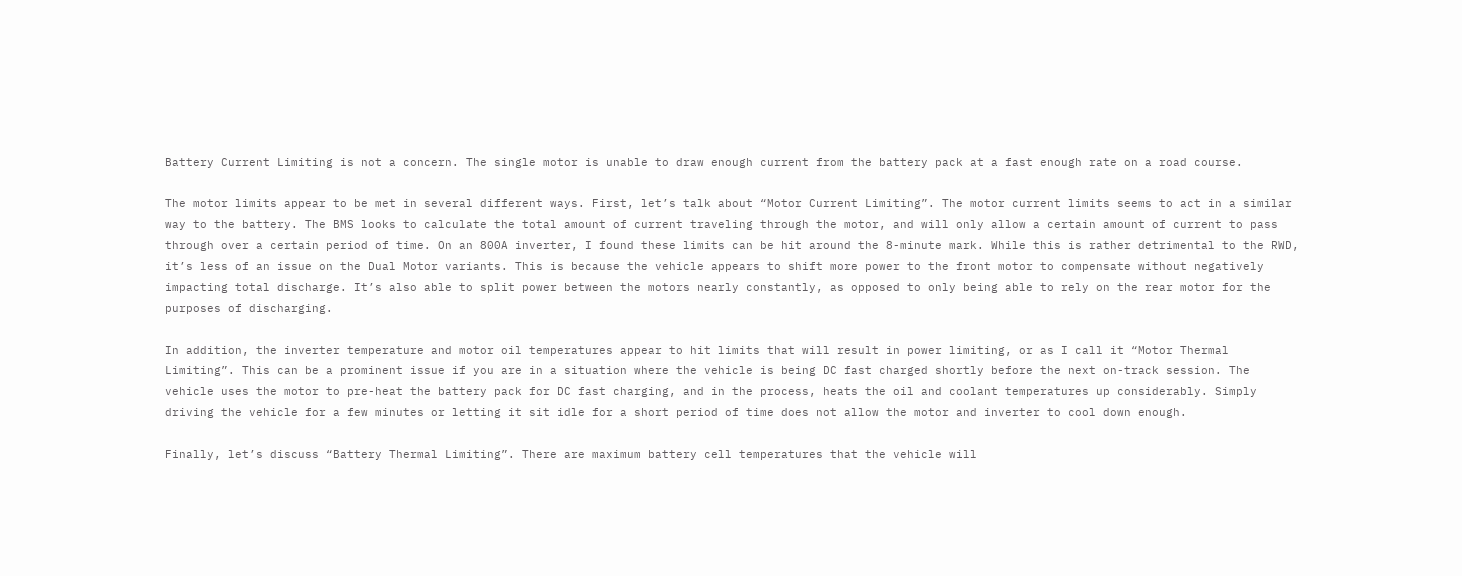Battery Current Limiting is not a concern. The single motor is unable to draw enough current from the battery pack at a fast enough rate on a road course.

The motor limits appear to be met in several different ways. First, let’s talk about “Motor Current Limiting”. The motor current limits seems to act in a similar way to the battery. The BMS looks to calculate the total amount of current traveling through the motor, and will only allow a certain amount of current to pass through over a certain period of time. On an 800A inverter, I found these limits can be hit around the 8-minute mark. While this is rather detrimental to the RWD, it’s less of an issue on the Dual Motor variants. This is because the vehicle appears to shift more power to the front motor to compensate without negatively impacting total discharge. It’s also able to split power between the motors nearly constantly, as opposed to only being able to rely on the rear motor for the purposes of discharging.

In addition, the inverter temperature and motor oil temperatures appear to hit limits that will result in power limiting, or as I call it “Motor Thermal Limiting”. This can be a prominent issue if you are in a situation where the vehicle is being DC fast charged shortly before the next on-track session. The vehicle uses the motor to pre-heat the battery pack for DC fast charging, and in the process, heats the oil and coolant temperatures up considerably. Simply driving the vehicle for a few minutes or letting it sit idle for a short period of time does not allow the motor and inverter to cool down enough.

Finally, let’s discuss “Battery Thermal Limiting”. There are maximum battery cell temperatures that the vehicle will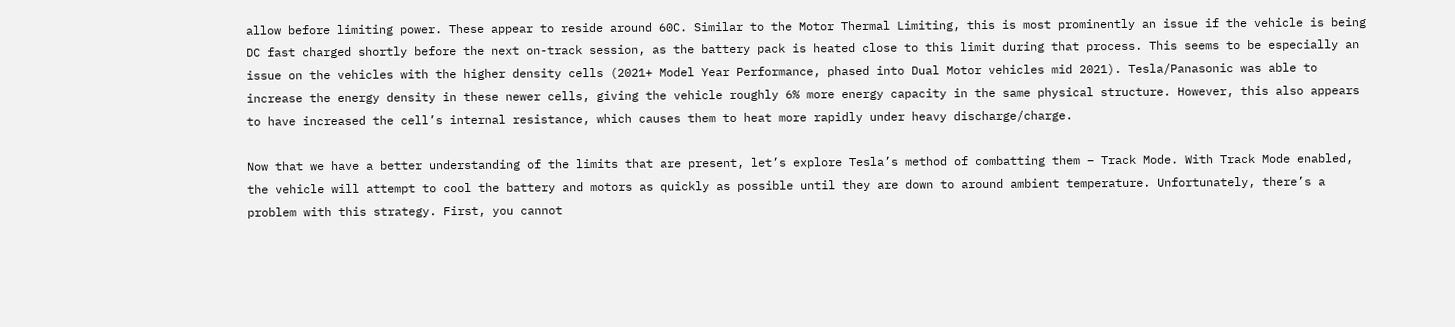allow before limiting power. These appear to reside around 60C. Similar to the Motor Thermal Limiting, this is most prominently an issue if the vehicle is being DC fast charged shortly before the next on-track session, as the battery pack is heated close to this limit during that process. This seems to be especially an issue on the vehicles with the higher density cells (2021+ Model Year Performance, phased into Dual Motor vehicles mid 2021). Tesla/Panasonic was able to increase the energy density in these newer cells, giving the vehicle roughly 6% more energy capacity in the same physical structure. However, this also appears to have increased the cell’s internal resistance, which causes them to heat more rapidly under heavy discharge/charge.

Now that we have a better understanding of the limits that are present, let’s explore Tesla’s method of combatting them – Track Mode. With Track Mode enabled, the vehicle will attempt to cool the battery and motors as quickly as possible until they are down to around ambient temperature. Unfortunately, there’s a problem with this strategy. First, you cannot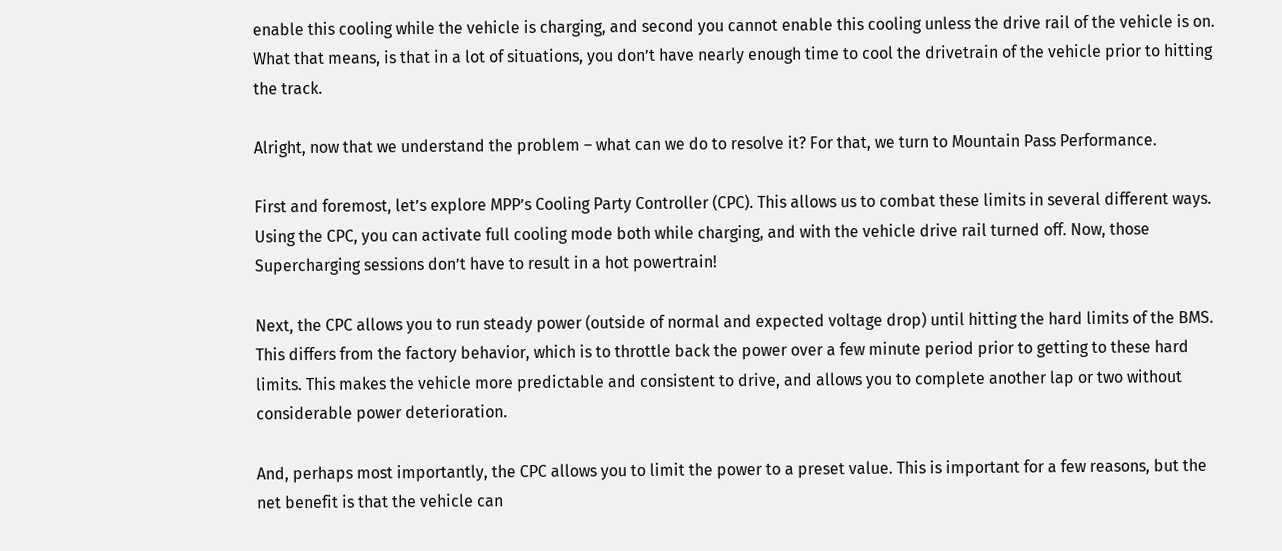enable this cooling while the vehicle is charging, and second you cannot enable this cooling unless the drive rail of the vehicle is on. What that means, is that in a lot of situations, you don’t have nearly enough time to cool the drivetrain of the vehicle prior to hitting the track.

Alright, now that we understand the problem – what can we do to resolve it? For that, we turn to Mountain Pass Performance.

First and foremost, let’s explore MPP’s Cooling Party Controller (CPC). This allows us to combat these limits in several different ways. Using the CPC, you can activate full cooling mode both while charging, and with the vehicle drive rail turned off. Now, those Supercharging sessions don’t have to result in a hot powertrain!

Next, the CPC allows you to run steady power (outside of normal and expected voltage drop) until hitting the hard limits of the BMS. This differs from the factory behavior, which is to throttle back the power over a few minute period prior to getting to these hard limits. This makes the vehicle more predictable and consistent to drive, and allows you to complete another lap or two without considerable power deterioration.

And, perhaps most importantly, the CPC allows you to limit the power to a preset value. This is important for a few reasons, but the net benefit is that the vehicle can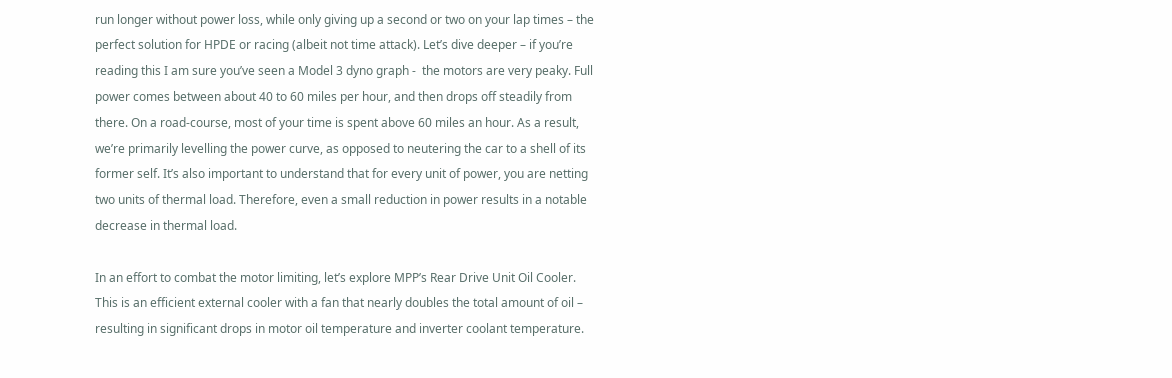run longer without power loss, while only giving up a second or two on your lap times – the perfect solution for HPDE or racing (albeit not time attack). Let’s dive deeper – if you’re reading this I am sure you’ve seen a Model 3 dyno graph -  the motors are very peaky. Full power comes between about 40 to 60 miles per hour, and then drops off steadily from there. On a road-course, most of your time is spent above 60 miles an hour. As a result, we’re primarily levelling the power curve, as opposed to neutering the car to a shell of its former self. It’s also important to understand that for every unit of power, you are netting two units of thermal load. Therefore, even a small reduction in power results in a notable decrease in thermal load.

In an effort to combat the motor limiting, let’s explore MPP’s Rear Drive Unit Oil Cooler. This is an efficient external cooler with a fan that nearly doubles the total amount of oil – resulting in significant drops in motor oil temperature and inverter coolant temperature.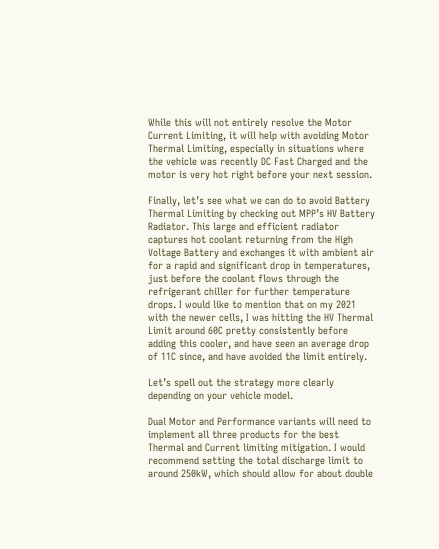While this will not entirely resolve the Motor Current Limiting, it will help with avoiding Motor Thermal Limiting, especially in situations where the vehicle was recently DC Fast Charged and the motor is very hot right before your next session.

Finally, let’s see what we can do to avoid Battery Thermal Limiting by checking out MPP’s HV Battery Radiator. This large and efficient radiator captures hot coolant returning from the High Voltage Battery and exchanges it with ambient air for a rapid and significant drop in temperatures, just before the coolant flows through the refrigerant chiller for further temperature drops. I would like to mention that on my 2021 with the newer cells, I was hitting the HV Thermal Limit around 60C pretty consistently before adding this cooler, and have seen an average drop of 11C since, and have avoided the limit entirely.

Let’s spell out the strategy more clearly depending on your vehicle model.

Dual Motor and Performance variants will need to implement all three products for the best Thermal and Current limiting mitigation. I would recommend setting the total discharge limit to around 250kW, which should allow for about double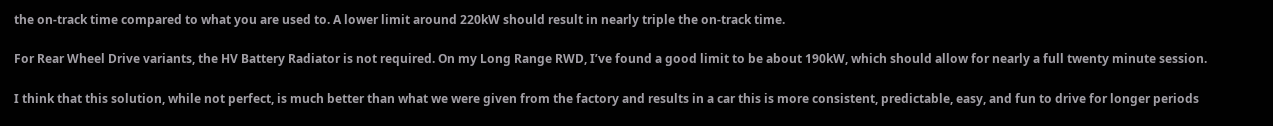the on-track time compared to what you are used to. A lower limit around 220kW should result in nearly triple the on-track time.

For Rear Wheel Drive variants, the HV Battery Radiator is not required. On my Long Range RWD, I’ve found a good limit to be about 190kW, which should allow for nearly a full twenty minute session.

I think that this solution, while not perfect, is much better than what we were given from the factory and results in a car this is more consistent, predictable, easy, and fun to drive for longer periods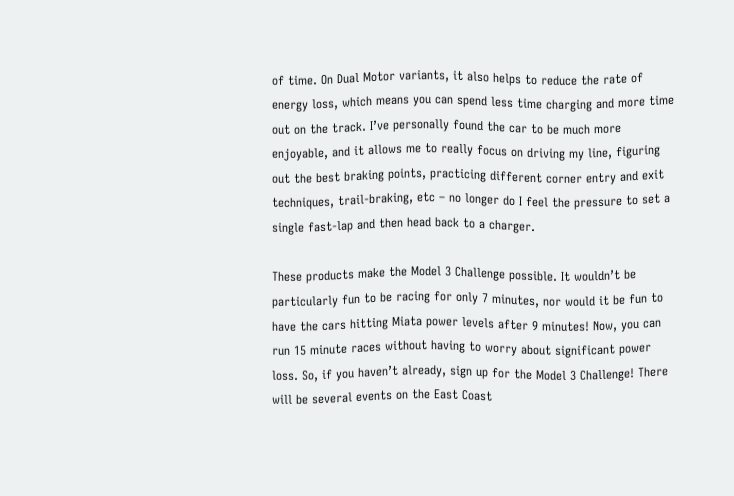of time. On Dual Motor variants, it also helps to reduce the rate of energy loss, which means you can spend less time charging and more time out on the track. I’ve personally found the car to be much more enjoyable, and it allows me to really focus on driving my line, figuring out the best braking points, practicing different corner entry and exit techniques, trail-braking, etc – no longer do I feel the pressure to set a single fast-lap and then head back to a charger.

These products make the Model 3 Challenge possible. It wouldn’t be particularly fun to be racing for only 7 minutes, nor would it be fun to have the cars hitting Miata power levels after 9 minutes! Now, you can run 15 minute races without having to worry about significant power loss. So, if you haven’t already, sign up for the Model 3 Challenge! There will be several events on the East Coast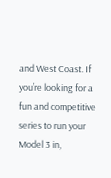and West Coast. If you’re looking for a fun and competitive series to run your Model 3 in,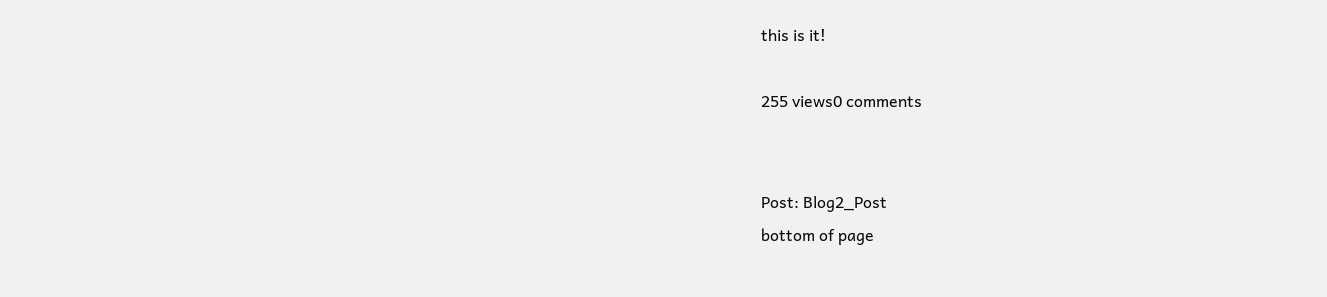this is it!

255 views0 comments


Post: Blog2_Post
bottom of page